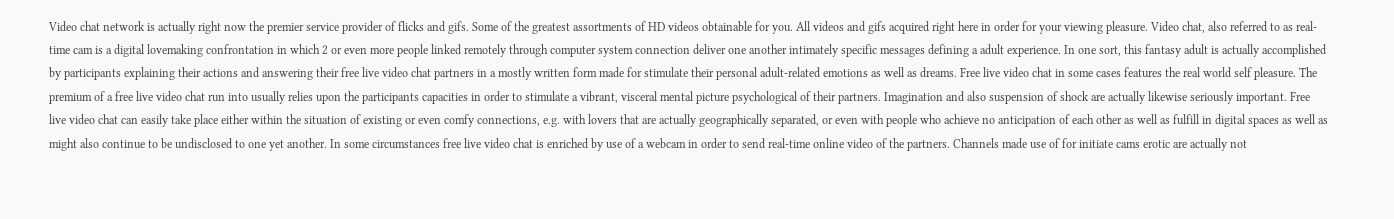Video chat network is actually right now the premier service provider of flicks and gifs. Some of the greatest assortments of HD videos obtainable for you. All videos and gifs acquired right here in order for your viewing pleasure. Video chat, also referred to as real-time cam is a digital lovemaking confrontation in which 2 or even more people linked remotely through computer system connection deliver one another intimately specific messages defining a adult experience. In one sort, this fantasy adult is actually accomplished by participants explaining their actions and answering their free live video chat partners in a mostly written form made for stimulate their personal adult-related emotions as well as dreams. Free live video chat in some cases features the real world self pleasure. The premium of a free live video chat run into usually relies upon the participants capacities in order to stimulate a vibrant, visceral mental picture psychological of their partners. Imagination and also suspension of shock are actually likewise seriously important. Free live video chat can easily take place either within the situation of existing or even comfy connections, e.g. with lovers that are actually geographically separated, or even with people who achieve no anticipation of each other as well as fulfill in digital spaces as well as might also continue to be undisclosed to one yet another. In some circumstances free live video chat is enriched by use of a webcam in order to send real-time online video of the partners. Channels made use of for initiate cams erotic are actually not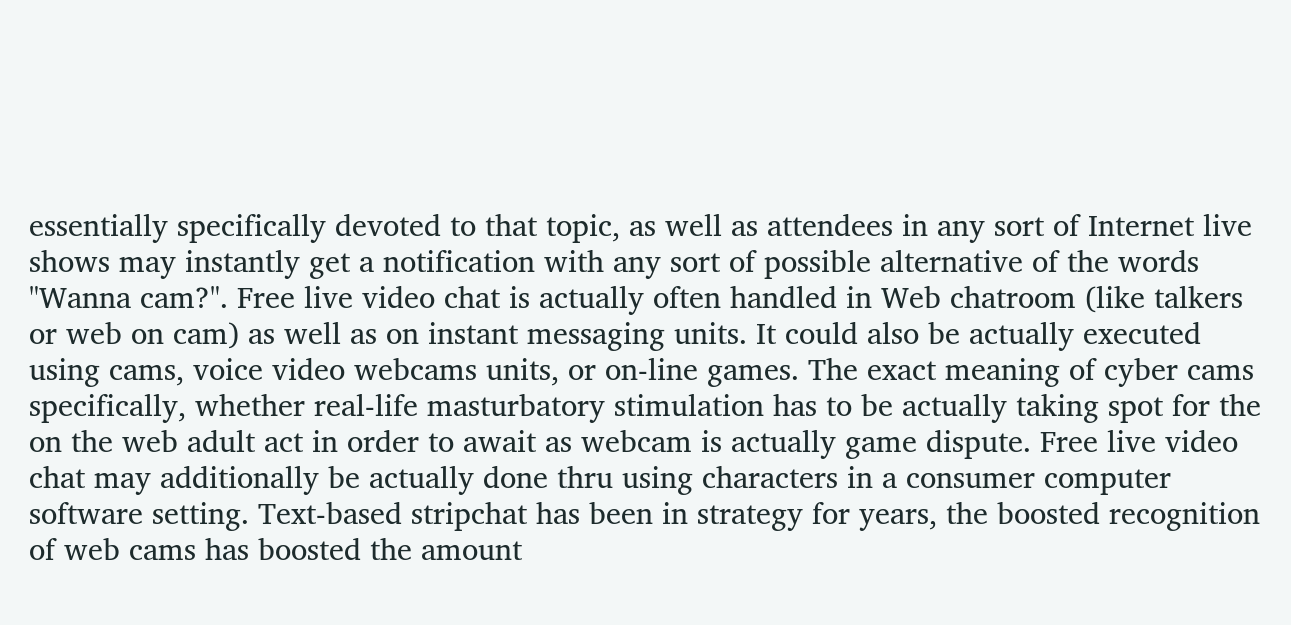essentially specifically devoted to that topic, as well as attendees in any sort of Internet live shows may instantly get a notification with any sort of possible alternative of the words "Wanna cam?". Free live video chat is actually often handled in Web chatroom (like talkers or web on cam) as well as on instant messaging units. It could also be actually executed using cams, voice video webcams units, or on-line games. The exact meaning of cyber cams specifically, whether real-life masturbatory stimulation has to be actually taking spot for the on the web adult act in order to await as webcam is actually game dispute. Free live video chat may additionally be actually done thru using characters in a consumer computer software setting. Text-based stripchat has been in strategy for years, the boosted recognition of web cams has boosted the amount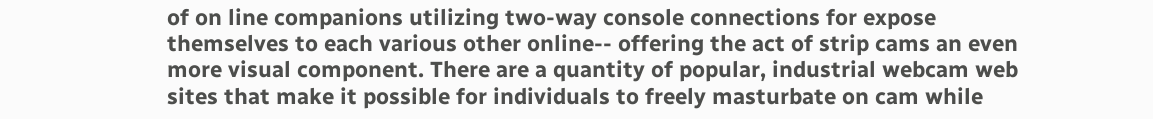of on line companions utilizing two-way console connections for expose themselves to each various other online-- offering the act of strip cams an even more visual component. There are a quantity of popular, industrial webcam web sites that make it possible for individuals to freely masturbate on cam while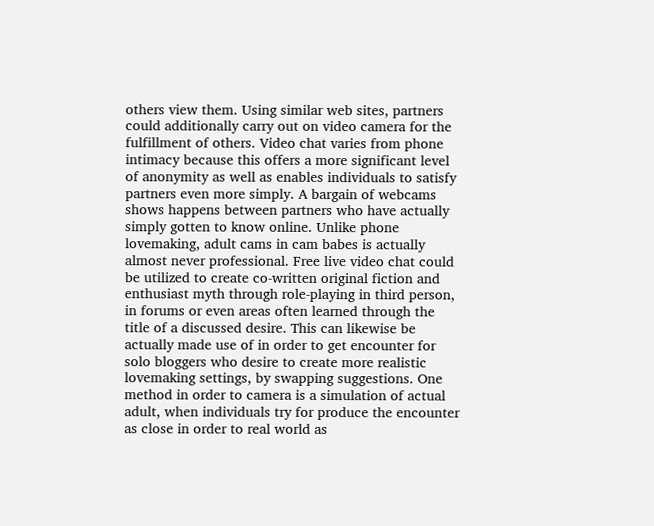others view them. Using similar web sites, partners could additionally carry out on video camera for the fulfillment of others. Video chat varies from phone intimacy because this offers a more significant level of anonymity as well as enables individuals to satisfy partners even more simply. A bargain of webcams shows happens between partners who have actually simply gotten to know online. Unlike phone lovemaking, adult cams in cam babes is actually almost never professional. Free live video chat could be utilized to create co-written original fiction and enthusiast myth through role-playing in third person, in forums or even areas often learned through the title of a discussed desire. This can likewise be actually made use of in order to get encounter for solo bloggers who desire to create more realistic lovemaking settings, by swapping suggestions. One method in order to camera is a simulation of actual adult, when individuals try for produce the encounter as close in order to real world as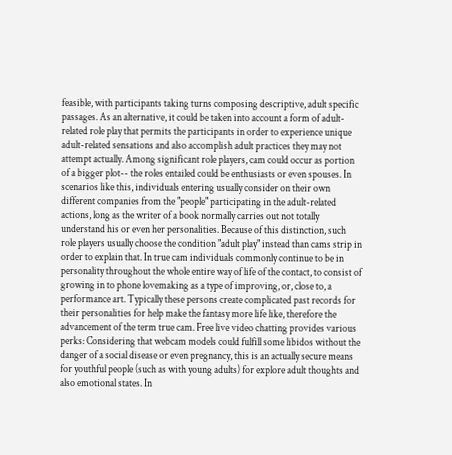feasible, with participants taking turns composing descriptive, adult specific passages. As an alternative, it could be taken into account a form of adult-related role play that permits the participants in order to experience unique adult-related sensations and also accomplish adult practices they may not attempt actually. Among significant role players, cam could occur as portion of a bigger plot-- the roles entailed could be enthusiasts or even spouses. In scenarios like this, individuals entering usually consider on their own different companies from the "people" participating in the adult-related actions, long as the writer of a book normally carries out not totally understand his or even her personalities. Because of this distinction, such role players usually choose the condition "adult play" instead than cams strip in order to explain that. In true cam individuals commonly continue to be in personality throughout the whole entire way of life of the contact, to consist of growing in to phone lovemaking as a type of improving, or, close to, a performance art. Typically these persons create complicated past records for their personalities for help make the fantasy more life like, therefore the advancement of the term true cam. Free live video chatting provides various perks: Considering that webcam models could fulfill some libidos without the danger of a social disease or even pregnancy, this is an actually secure means for youthful people (such as with young adults) for explore adult thoughts and also emotional states. In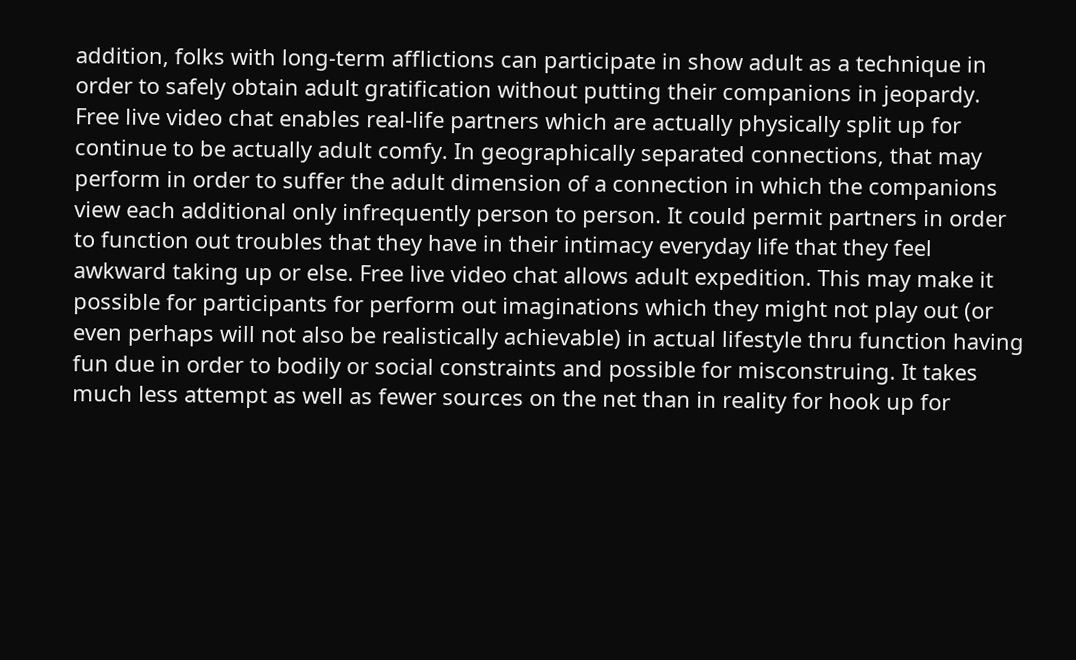addition, folks with long-term afflictions can participate in show adult as a technique in order to safely obtain adult gratification without putting their companions in jeopardy. Free live video chat enables real-life partners which are actually physically split up for continue to be actually adult comfy. In geographically separated connections, that may perform in order to suffer the adult dimension of a connection in which the companions view each additional only infrequently person to person. It could permit partners in order to function out troubles that they have in their intimacy everyday life that they feel awkward taking up or else. Free live video chat allows adult expedition. This may make it possible for participants for perform out imaginations which they might not play out (or even perhaps will not also be realistically achievable) in actual lifestyle thru function having fun due in order to bodily or social constraints and possible for misconstruing. It takes much less attempt as well as fewer sources on the net than in reality for hook up for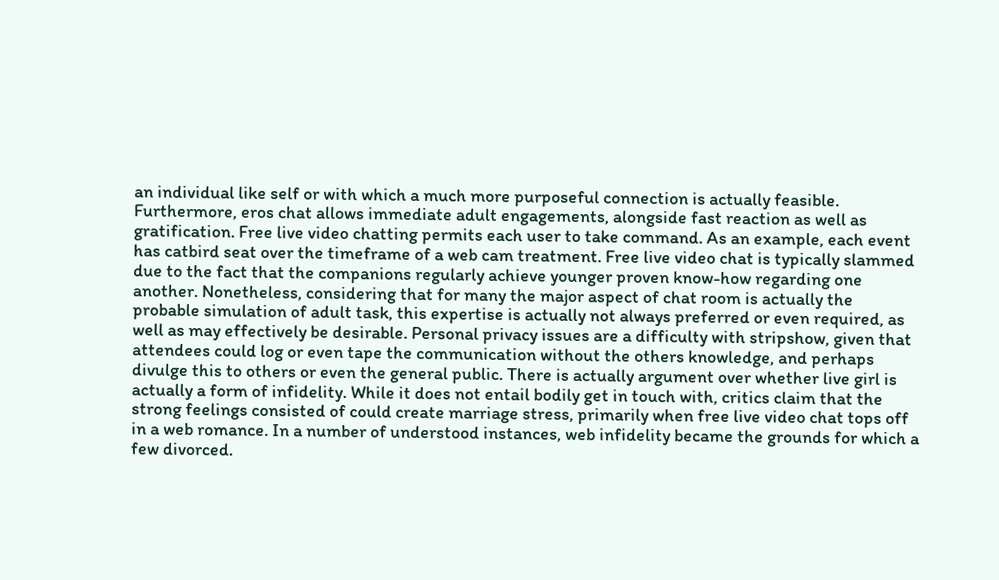an individual like self or with which a much more purposeful connection is actually feasible. Furthermore, eros chat allows immediate adult engagements, alongside fast reaction as well as gratification. Free live video chatting permits each user to take command. As an example, each event has catbird seat over the timeframe of a web cam treatment. Free live video chat is typically slammed due to the fact that the companions regularly achieve younger proven know-how regarding one another. Nonetheless, considering that for many the major aspect of chat room is actually the probable simulation of adult task, this expertise is actually not always preferred or even required, as well as may effectively be desirable. Personal privacy issues are a difficulty with stripshow, given that attendees could log or even tape the communication without the others knowledge, and perhaps divulge this to others or even the general public. There is actually argument over whether live girl is actually a form of infidelity. While it does not entail bodily get in touch with, critics claim that the strong feelings consisted of could create marriage stress, primarily when free live video chat tops off in a web romance. In a number of understood instances, web infidelity became the grounds for which a few divorced.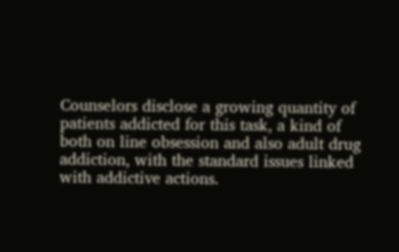Counselors disclose a growing quantity of patients addicted for this task, a kind of both on line obsession and also adult drug addiction, with the standard issues linked with addictive actions.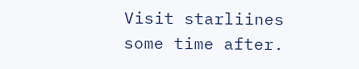Visit starliines some time after.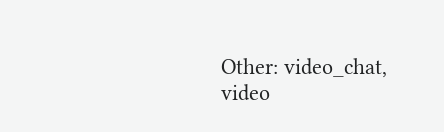Other: video_chat, video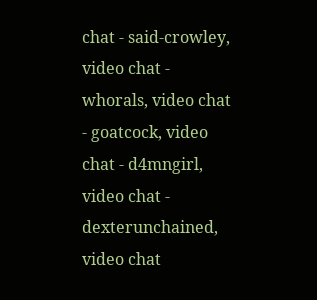chat - said-crowley, video chat - whorals, video chat - goatcock, video chat - d4mngirl, video chat - dexterunchained, video chat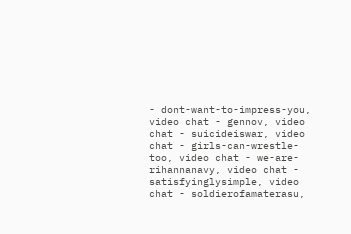- dont-want-to-impress-you, video chat - gennov, video chat - suicideiswar, video chat - girls-can-wrestle-too, video chat - we-are-rihannanavy, video chat - satisfyinglysimple, video chat - soldierofamaterasu,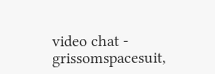video chat - grissomspacesuit,